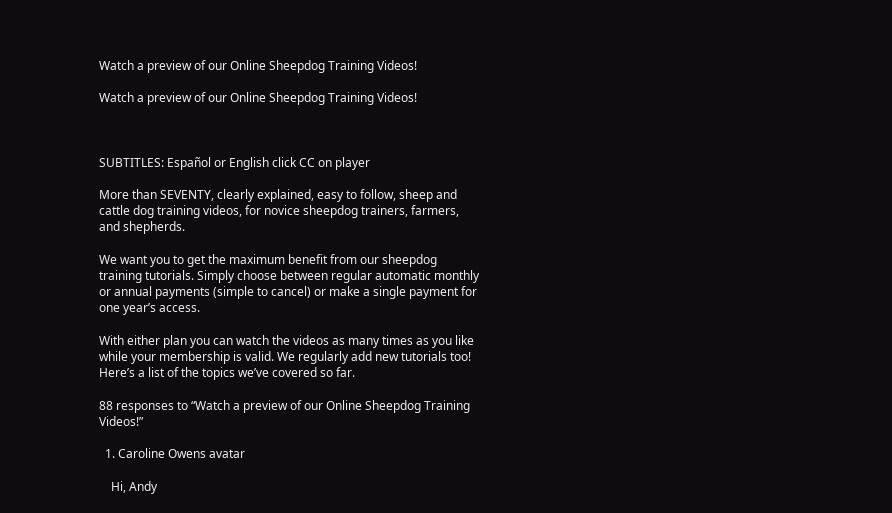Watch a preview of our Online Sheepdog Training Videos!

Watch a preview of our Online Sheepdog Training Videos!



SUBTITLES: Español or English click CC on player

More than SEVENTY, clearly explained, easy to follow, sheep and cattle dog training videos, for novice sheepdog trainers, farmers, and shepherds.

We want you to get the maximum benefit from our sheepdog training tutorials. Simply choose between regular automatic monthly or annual payments (simple to cancel) or make a single payment for one year’s access.

With either plan you can watch the videos as many times as you like while your membership is valid. We regularly add new tutorials too! Here’s a list of the topics we’ve covered so far.

88 responses to “Watch a preview of our Online Sheepdog Training Videos!”

  1. Caroline Owens avatar

    Hi, Andy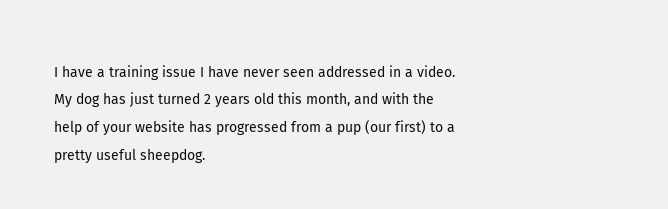I have a training issue I have never seen addressed in a video. My dog has just turned 2 years old this month, and with the help of your website has progressed from a pup (our first) to a pretty useful sheepdog.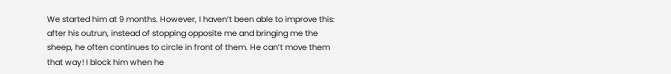We started him at 9 months. However, I haven’t been able to improve this: after his outrun, instead of stopping opposite me and bringing me the sheep, he often continues to circle in front of them. He can’t move them that way! I block him when he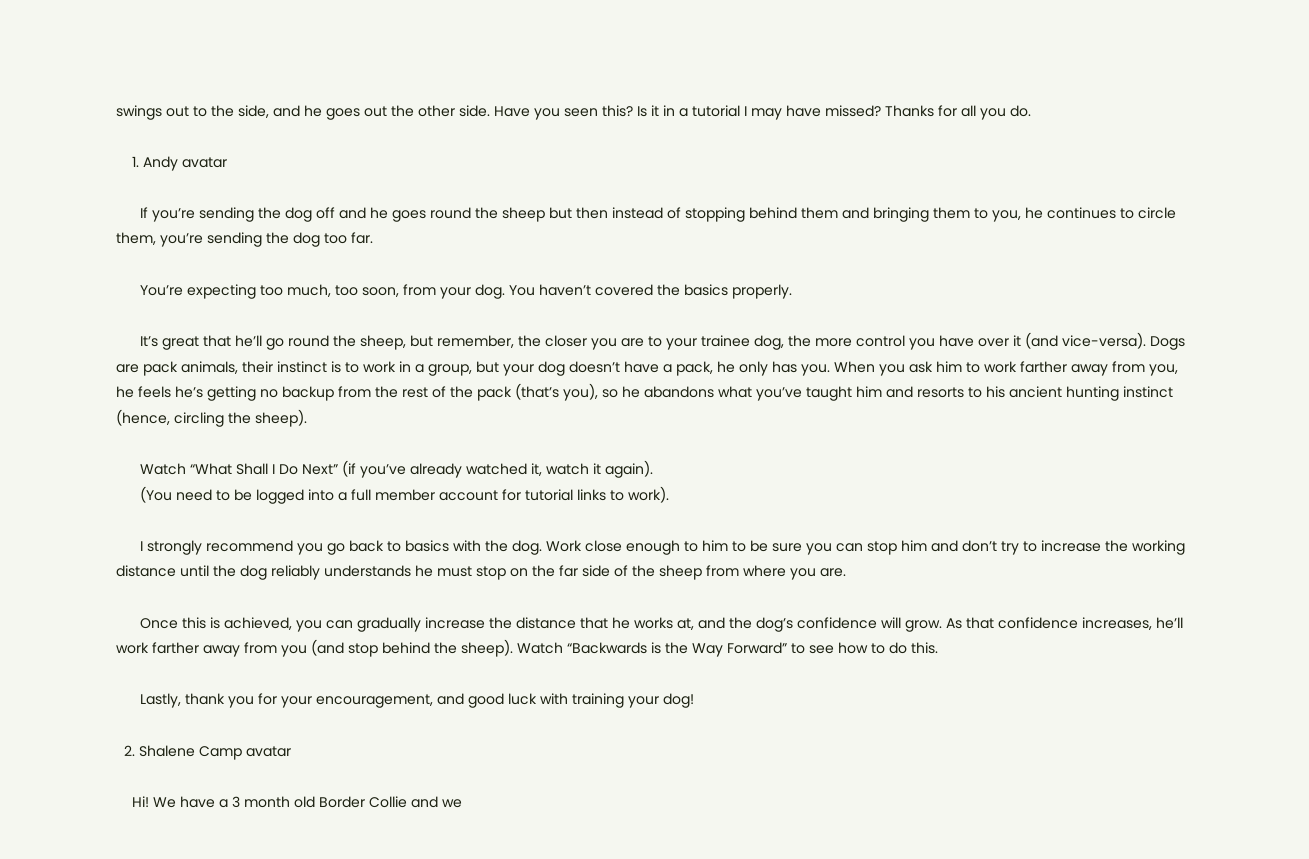swings out to the side, and he goes out the other side. Have you seen this? Is it in a tutorial I may have missed? Thanks for all you do.

    1. Andy avatar

      If you’re sending the dog off and he goes round the sheep but then instead of stopping behind them and bringing them to you, he continues to circle them, you’re sending the dog too far.

      You’re expecting too much, too soon, from your dog. You haven’t covered the basics properly.

      It’s great that he’ll go round the sheep, but remember, the closer you are to your trainee dog, the more control you have over it (and vice-versa). Dogs are pack animals, their instinct is to work in a group, but your dog doesn’t have a pack, he only has you. When you ask him to work farther away from you, he feels he’s getting no backup from the rest of the pack (that’s you), so he abandons what you’ve taught him and resorts to his ancient hunting instinct (hence, circling the sheep).

      Watch “What Shall I Do Next” (if you’ve already watched it, watch it again).
      (You need to be logged into a full member account for tutorial links to work).

      I strongly recommend you go back to basics with the dog. Work close enough to him to be sure you can stop him and don’t try to increase the working distance until the dog reliably understands he must stop on the far side of the sheep from where you are.

      Once this is achieved, you can gradually increase the distance that he works at, and the dog’s confidence will grow. As that confidence increases, he’ll work farther away from you (and stop behind the sheep). Watch “Backwards is the Way Forward” to see how to do this.

      Lastly, thank you for your encouragement, and good luck with training your dog!

  2. Shalene Camp avatar

    Hi! We have a 3 month old Border Collie and we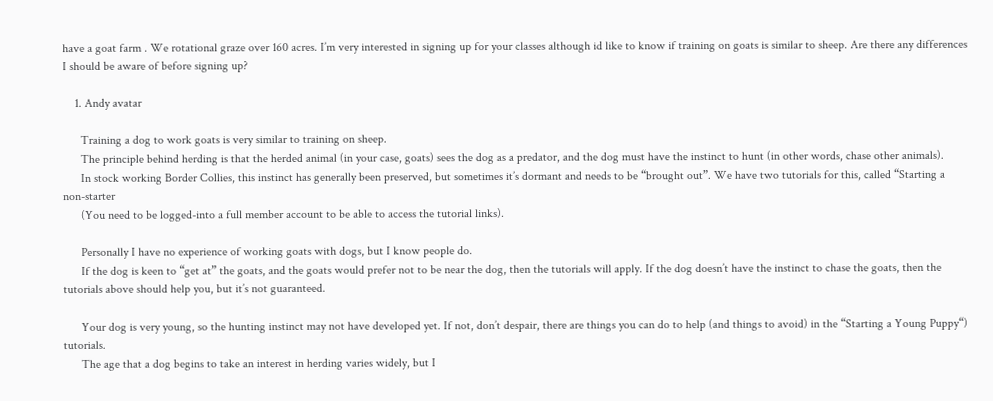have a goat farm . We rotational graze over 160 acres. I’m very interested in signing up for your classes although id like to know if training on goats is similar to sheep. Are there any differences I should be aware of before signing up?

    1. Andy avatar

      Training a dog to work goats is very similar to training on sheep.
      The principle behind herding is that the herded animal (in your case, goats) sees the dog as a predator, and the dog must have the instinct to hunt (in other words, chase other animals).
      In stock working Border Collies, this instinct has generally been preserved, but sometimes it’s dormant and needs to be “brought out”. We have two tutorials for this, called “Starting a non-starter
      (You need to be logged-into a full member account to be able to access the tutorial links).

      Personally I have no experience of working goats with dogs, but I know people do.
      If the dog is keen to “get at” the goats, and the goats would prefer not to be near the dog, then the tutorials will apply. If the dog doesn’t have the instinct to chase the goats, then the tutorials above should help you, but it’s not guaranteed.

      Your dog is very young, so the hunting instinct may not have developed yet. If not, don’t despair, there are things you can do to help (and things to avoid) in the “Starting a Young Puppy“) tutorials.
      The age that a dog begins to take an interest in herding varies widely, but I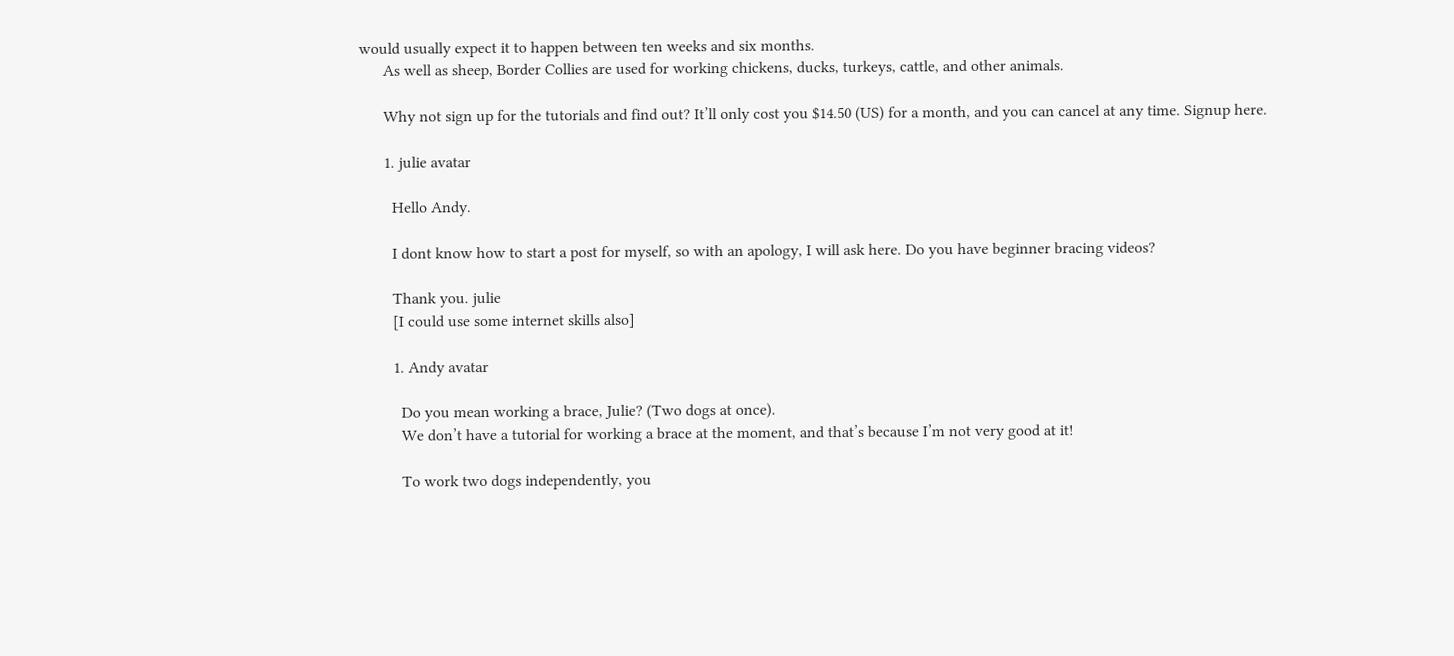would usually expect it to happen between ten weeks and six months.
      As well as sheep, Border Collies are used for working chickens, ducks, turkeys, cattle, and other animals.

      Why not sign up for the tutorials and find out? It’ll only cost you $14.50 (US) for a month, and you can cancel at any time. Signup here.

      1. julie avatar

        Hello Andy.

        I dont know how to start a post for myself, so with an apology, I will ask here. Do you have beginner bracing videos?

        Thank you. julie
        [I could use some internet skills also]

        1. Andy avatar

          Do you mean working a brace, Julie? (Two dogs at once).
          We don’t have a tutorial for working a brace at the moment, and that’s because I’m not very good at it!

          To work two dogs independently, you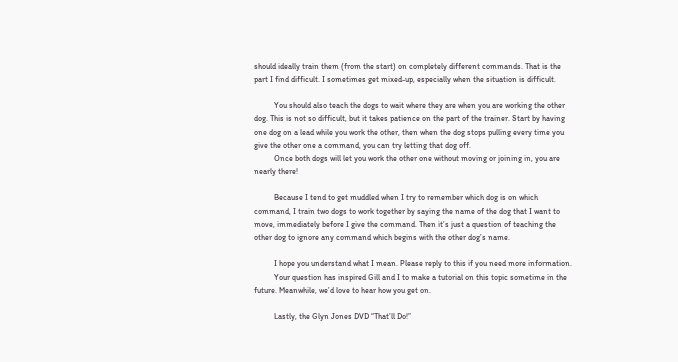should ideally train them (from the start) on completely different commands. That is the part I find difficult. I sometimes get mixed-up, especially when the situation is difficult.

          You should also teach the dogs to wait where they are when you are working the other dog. This is not so difficult, but it takes patience on the part of the trainer. Start by having one dog on a lead while you work the other, then when the dog stops pulling every time you give the other one a command, you can try letting that dog off.
          Once both dogs will let you work the other one without moving or joining in, you are nearly there!

          Because I tend to get muddled when I try to remember which dog is on which command, I train two dogs to work together by saying the name of the dog that I want to move, immediately before I give the command. Then it’s just a question of teaching the other dog to ignore any command which begins with the other dog’s name.

          I hope you understand what I mean. Please reply to this if you need more information.
          Your question has inspired Gill and I to make a tutorial on this topic sometime in the future. Meanwhile, we’d love to hear how you get on.

          Lastly, the Glyn Jones DVD “That’ll Do!”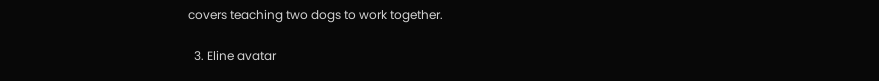covers teaching two dogs to work together.

  3. Eline avatar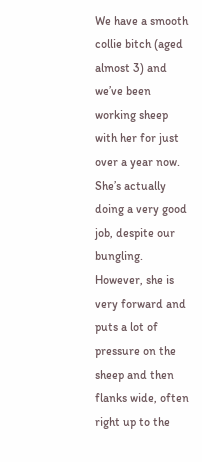We have a smooth collie bitch (aged almost 3) and we’ve been working sheep with her for just over a year now. She’s actually doing a very good job, despite our bungling. However, she is very forward and puts a lot of pressure on the sheep and then flanks wide, often right up to the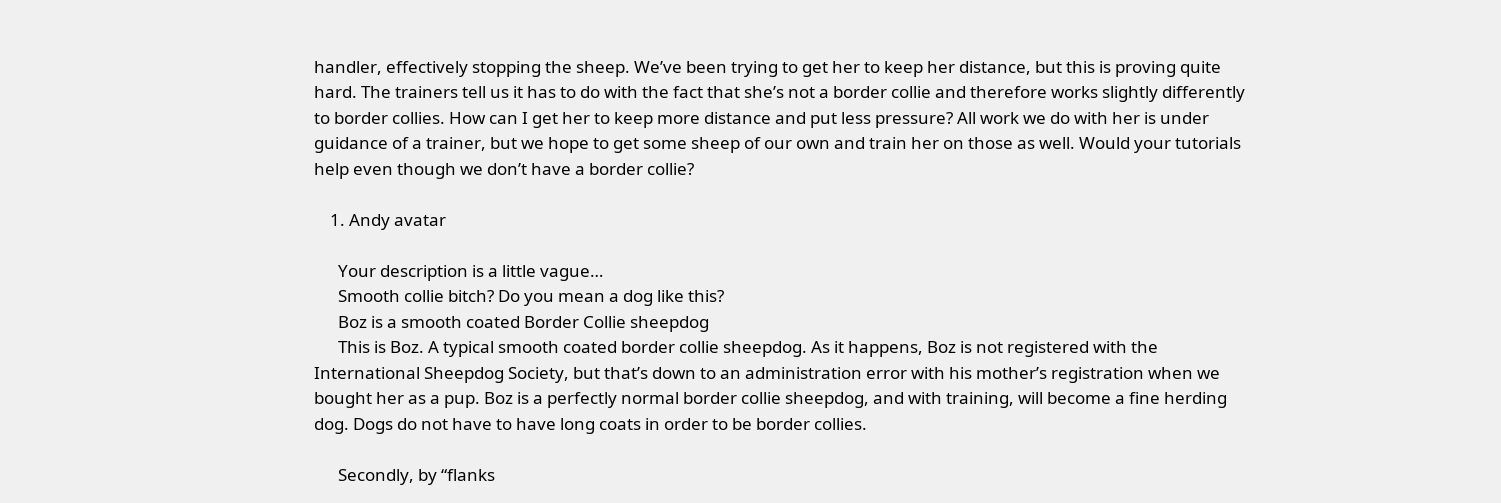handler, effectively stopping the sheep. We’ve been trying to get her to keep her distance, but this is proving quite hard. The trainers tell us it has to do with the fact that she’s not a border collie and therefore works slightly differently to border collies. How can I get her to keep more distance and put less pressure? All work we do with her is under guidance of a trainer, but we hope to get some sheep of our own and train her on those as well. Would your tutorials help even though we don’t have a border collie?

    1. Andy avatar

      Your description is a little vague…
      Smooth collie bitch? Do you mean a dog like this?
      Boz is a smooth coated Border Collie sheepdog
      This is Boz. A typical smooth coated border collie sheepdog. As it happens, Boz is not registered with the International Sheepdog Society, but that’s down to an administration error with his mother’s registration when we bought her as a pup. Boz is a perfectly normal border collie sheepdog, and with training, will become a fine herding dog. Dogs do not have to have long coats in order to be border collies.

      Secondly, by “flanks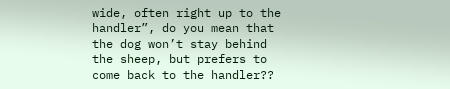wide, often right up to the handler”, do you mean that the dog won’t stay behind the sheep, but prefers to come back to the handler??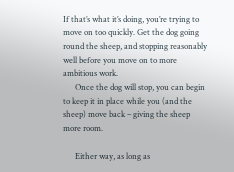If that’s what it’s doing, you’re trying to move on too quickly. Get the dog going round the sheep, and stopping reasonably well before you move on to more ambitious work.
      Once the dog will stop, you can begin to keep it in place while you (and the sheep) move back – giving the sheep more room.

      Either way, as long as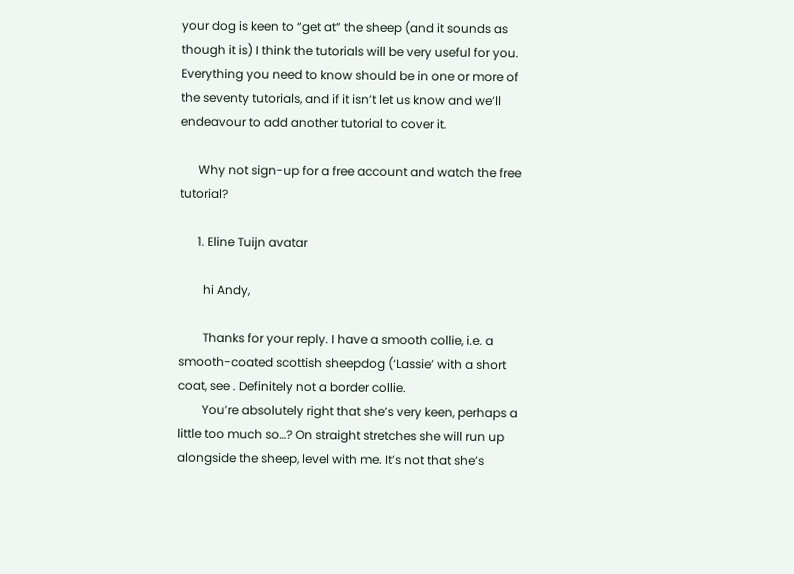your dog is keen to “get at” the sheep (and it sounds as though it is) I think the tutorials will be very useful for you. Everything you need to know should be in one or more of the seventy tutorials, and if it isn’t let us know and we’ll endeavour to add another tutorial to cover it.

      Why not sign-up for a free account and watch the free tutorial?

      1. Eline Tuijn avatar

        hi Andy,

        Thanks for your reply. I have a smooth collie, i.e. a smooth-coated scottish sheepdog (‘Lassie’ with a short coat, see . Definitely not a border collie.
        You’re absolutely right that she’s very keen, perhaps a little too much so…? On straight stretches she will run up alongside the sheep, level with me. It’s not that she’s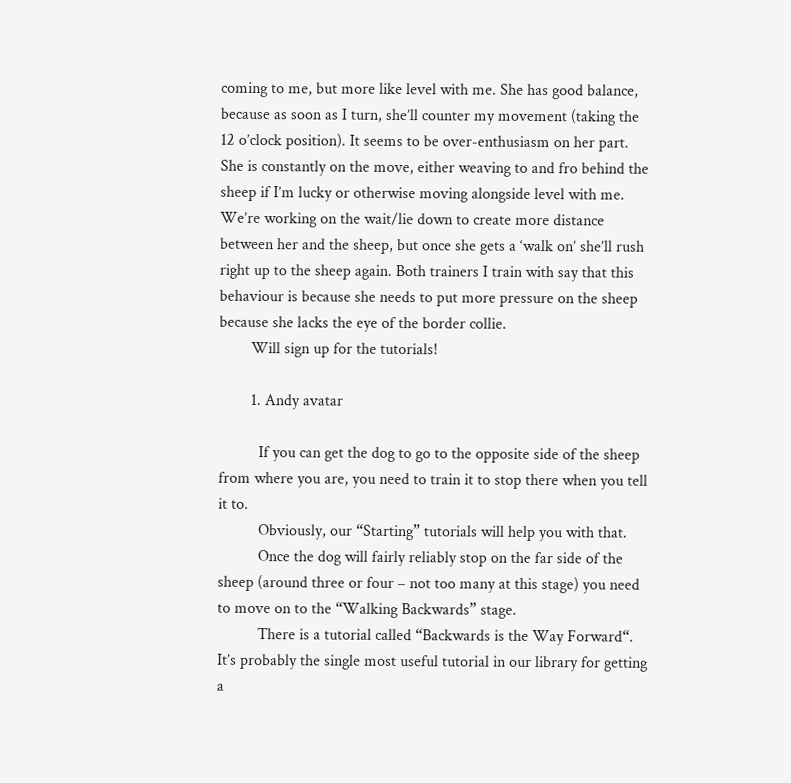coming to me, but more like level with me. She has good balance, because as soon as I turn, she’ll counter my movement (taking the 12 o’clock position). It seems to be over-enthusiasm on her part. She is constantly on the move, either weaving to and fro behind the sheep if I’m lucky or otherwise moving alongside level with me. We’re working on the wait/lie down to create more distance between her and the sheep, but once she gets a ‘walk on’ she’ll rush right up to the sheep again. Both trainers I train with say that this behaviour is because she needs to put more pressure on the sheep because she lacks the eye of the border collie.
        Will sign up for the tutorials!

        1. Andy avatar

          If you can get the dog to go to the opposite side of the sheep from where you are, you need to train it to stop there when you tell it to.
          Obviously, our “Starting” tutorials will help you with that.
          Once the dog will fairly reliably stop on the far side of the sheep (around three or four – not too many at this stage) you need to move on to the “Walking Backwards” stage.
          There is a tutorial called “Backwards is the Way Forward“. It’s probably the single most useful tutorial in our library for getting a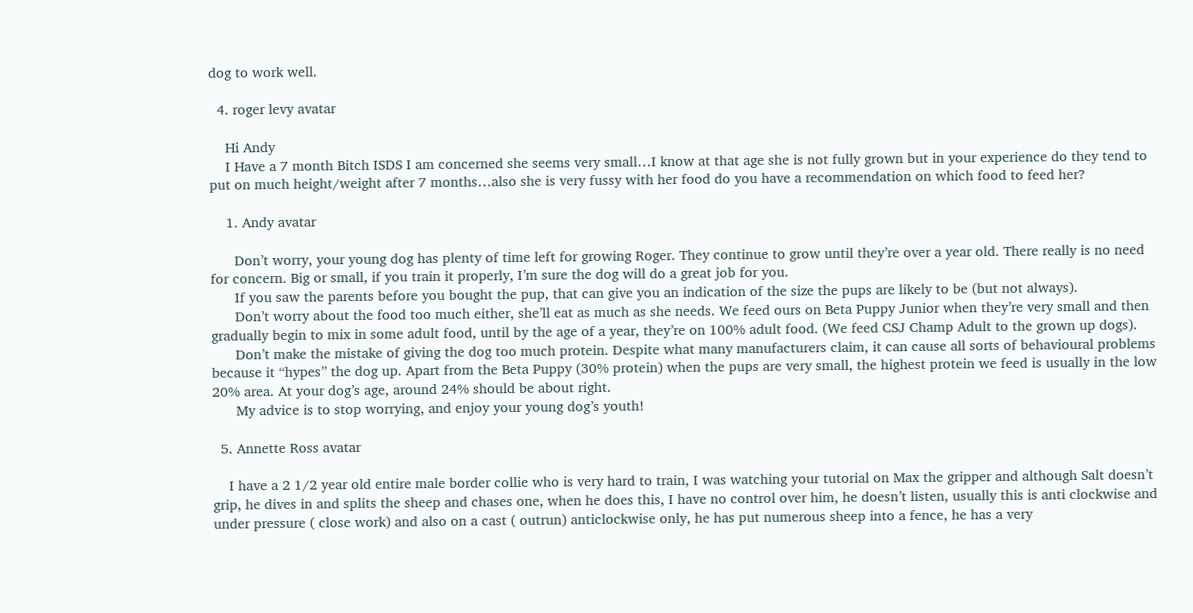dog to work well.

  4. roger levy avatar

    Hi Andy
    I Have a 7 month Bitch ISDS I am concerned she seems very small…I know at that age she is not fully grown but in your experience do they tend to put on much height/weight after 7 months…also she is very fussy with her food do you have a recommendation on which food to feed her?

    1. Andy avatar

      Don’t worry, your young dog has plenty of time left for growing Roger. They continue to grow until they’re over a year old. There really is no need for concern. Big or small, if you train it properly, I’m sure the dog will do a great job for you.
      If you saw the parents before you bought the pup, that can give you an indication of the size the pups are likely to be (but not always).
      Don’t worry about the food too much either, she’ll eat as much as she needs. We feed ours on Beta Puppy Junior when they’re very small and then gradually begin to mix in some adult food, until by the age of a year, they’re on 100% adult food. (We feed CSJ Champ Adult to the grown up dogs).
      Don’t make the mistake of giving the dog too much protein. Despite what many manufacturers claim, it can cause all sorts of behavioural problems because it “hypes” the dog up. Apart from the Beta Puppy (30% protein) when the pups are very small, the highest protein we feed is usually in the low 20% area. At your dog’s age, around 24% should be about right.
      My advice is to stop worrying, and enjoy your young dog’s youth!

  5. Annette Ross avatar

    I have a 2 1/2 year old entire male border collie who is very hard to train, I was watching your tutorial on Max the gripper and although Salt doesn’t grip, he dives in and splits the sheep and chases one, when he does this, I have no control over him, he doesn’t listen, usually this is anti clockwise and under pressure ( close work) and also on a cast ( outrun) anticlockwise only, he has put numerous sheep into a fence, he has a very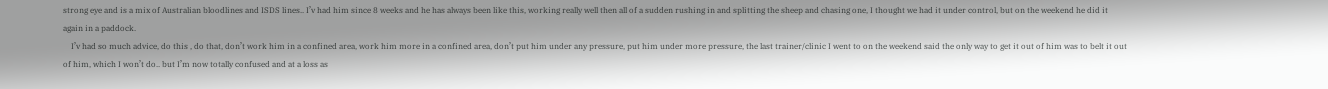strong eye and is a mix of Australian bloodlines and ISDS lines.. I’v had him since 8 weeks and he has always been like this, working really well then all of a sudden rushing in and splitting the sheep and chasing one, I thought we had it under control, but on the weekend he did it again in a paddock.
    I’v had so much advice, do this , do that, don’t work him in a confined area, work him more in a confined area, don’t put him under any pressure, put him under more pressure, the last trainer/clinic I went to on the weekend said the only way to get it out of him was to belt it out of him, which I won’t do.. but I’m now totally confused and at a loss as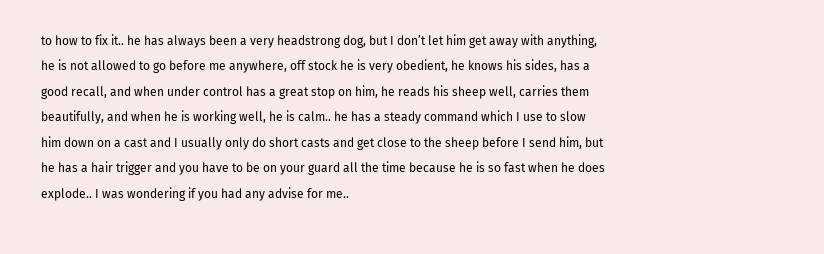to how to fix it.. he has always been a very headstrong dog, but I don’t let him get away with anything, he is not allowed to go before me anywhere, off stock he is very obedient, he knows his sides, has a good recall, and when under control has a great stop on him, he reads his sheep well, carries them beautifully, and when he is working well, he is calm.. he has a steady command which I use to slow him down on a cast and I usually only do short casts and get close to the sheep before I send him, but he has a hair trigger and you have to be on your guard all the time because he is so fast when he does explode.. I was wondering if you had any advise for me..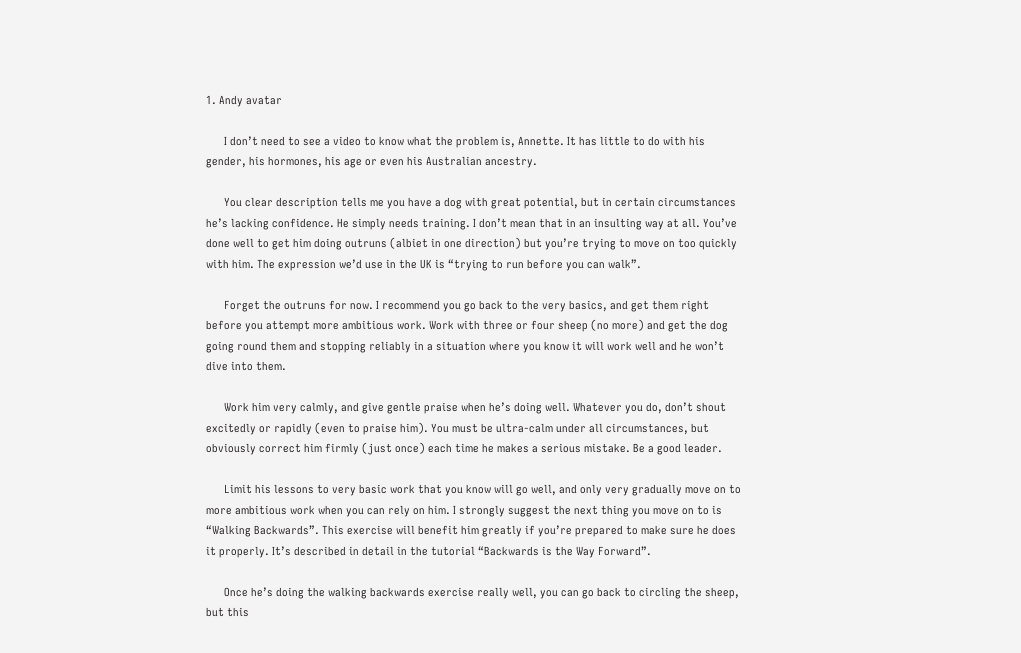1. Andy avatar

      I don’t need to see a video to know what the problem is, Annette. It has little to do with his gender, his hormones, his age or even his Australian ancestry.

      You clear description tells me you have a dog with great potential, but in certain circumstances he’s lacking confidence. He simply needs training. I don’t mean that in an insulting way at all. You’ve done well to get him doing outruns (albiet in one direction) but you’re trying to move on too quickly with him. The expression we’d use in the UK is “trying to run before you can walk”.

      Forget the outruns for now. I recommend you go back to the very basics, and get them right before you attempt more ambitious work. Work with three or four sheep (no more) and get the dog going round them and stopping reliably in a situation where you know it will work well and he won’t dive into them.

      Work him very calmly, and give gentle praise when he’s doing well. Whatever you do, don’t shout excitedly or rapidly (even to praise him). You must be ultra-calm under all circumstances, but obviously correct him firmly (just once) each time he makes a serious mistake. Be a good leader.

      Limit his lessons to very basic work that you know will go well, and only very gradually move on to more ambitious work when you can rely on him. I strongly suggest the next thing you move on to is “Walking Backwards”. This exercise will benefit him greatly if you’re prepared to make sure he does it properly. It’s described in detail in the tutorial “Backwards is the Way Forward”.

      Once he’s doing the walking backwards exercise really well, you can go back to circling the sheep, but this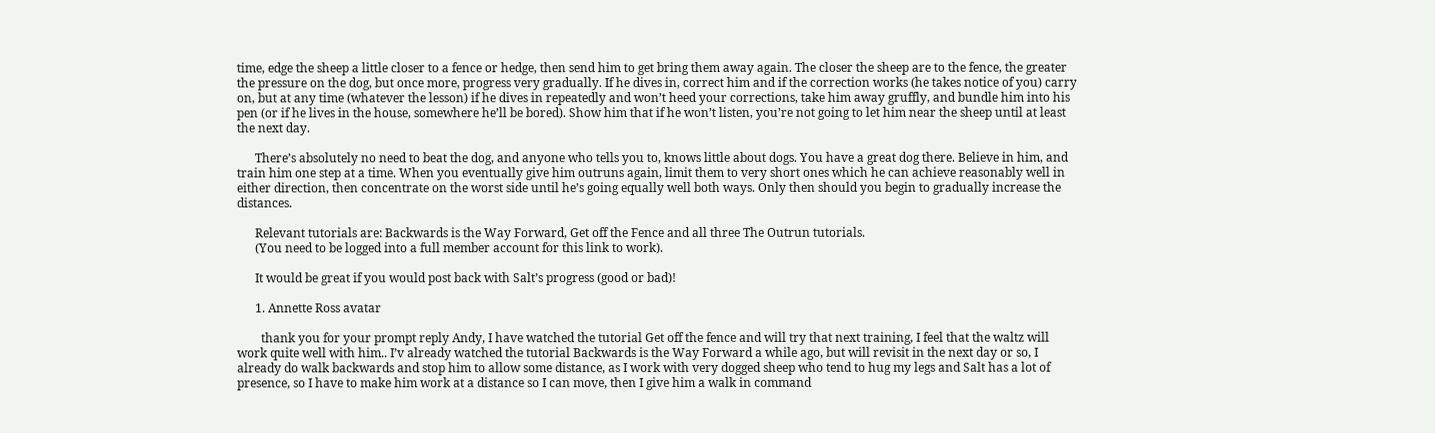time, edge the sheep a little closer to a fence or hedge, then send him to get bring them away again. The closer the sheep are to the fence, the greater the pressure on the dog, but once more, progress very gradually. If he dives in, correct him and if the correction works (he takes notice of you) carry on, but at any time (whatever the lesson) if he dives in repeatedly and won’t heed your corrections, take him away gruffly, and bundle him into his pen (or if he lives in the house, somewhere he’ll be bored). Show him that if he won’t listen, you’re not going to let him near the sheep until at least the next day.

      There’s absolutely no need to beat the dog, and anyone who tells you to, knows little about dogs. You have a great dog there. Believe in him, and train him one step at a time. When you eventually give him outruns again, limit them to very short ones which he can achieve reasonably well in either direction, then concentrate on the worst side until he’s going equally well both ways. Only then should you begin to gradually increase the distances.

      Relevant tutorials are: Backwards is the Way Forward, Get off the Fence and all three The Outrun tutorials.
      (You need to be logged into a full member account for this link to work).

      It would be great if you would post back with Salt’s progress (good or bad)!

      1. Annette Ross avatar

        thank you for your prompt reply Andy, I have watched the tutorial Get off the fence and will try that next training, I feel that the waltz will work quite well with him.. I’v already watched the tutorial Backwards is the Way Forward a while ago, but will revisit in the next day or so, I already do walk backwards and stop him to allow some distance, as I work with very dogged sheep who tend to hug my legs and Salt has a lot of presence, so I have to make him work at a distance so I can move, then I give him a walk in command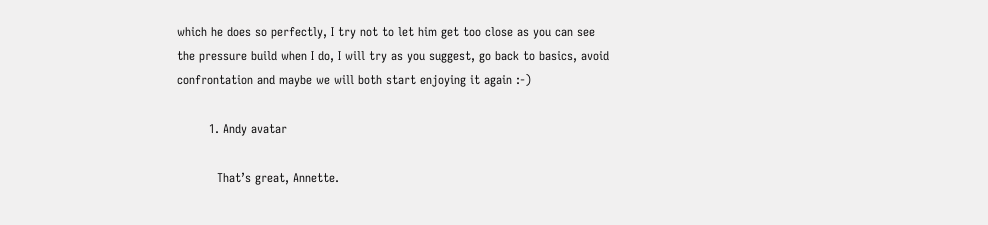which he does so perfectly, I try not to let him get too close as you can see the pressure build when I do, I will try as you suggest, go back to basics, avoid confrontation and maybe we will both start enjoying it again :-)

        1. Andy avatar

          That’s great, Annette.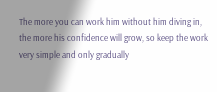The more you can work him without him diving in, the more his confidence will grow, so keep the work very simple and only gradually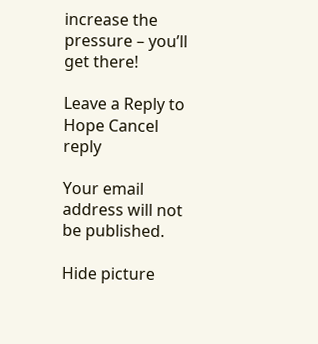increase the pressure – you’ll get there!

Leave a Reply to Hope Cancel reply

Your email address will not be published.

Hide picture